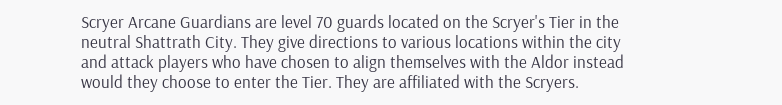Scryer Arcane Guardians are level 70 guards located on the Scryer's Tier in the neutral Shattrath City. They give directions to various locations within the city and attack players who have chosen to align themselves with the Aldor instead would they choose to enter the Tier. They are affiliated with the Scryers.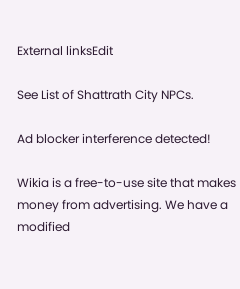External linksEdit

See List of Shattrath City NPCs.

Ad blocker interference detected!

Wikia is a free-to-use site that makes money from advertising. We have a modified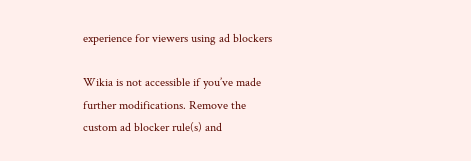experience for viewers using ad blockers

Wikia is not accessible if you’ve made further modifications. Remove the custom ad blocker rule(s) and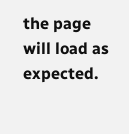the page will load as expected.